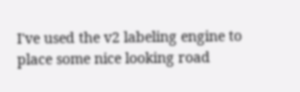I've used the v2 labeling engine to place some nice looking road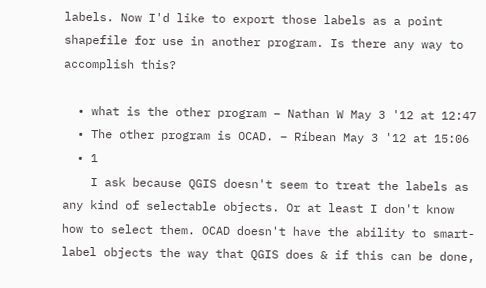labels. Now I'd like to export those labels as a point shapefile for use in another program. Is there any way to accomplish this?

  • what is the other program – Nathan W May 3 '12 at 12:47
  • The other program is OCAD. – Ríbean May 3 '12 at 15:06
  • 1
    I ask because QGIS doesn't seem to treat the labels as any kind of selectable objects. Or at least I don't know how to select them. OCAD doesn't have the ability to smart-label objects the way that QGIS does & if this can be done,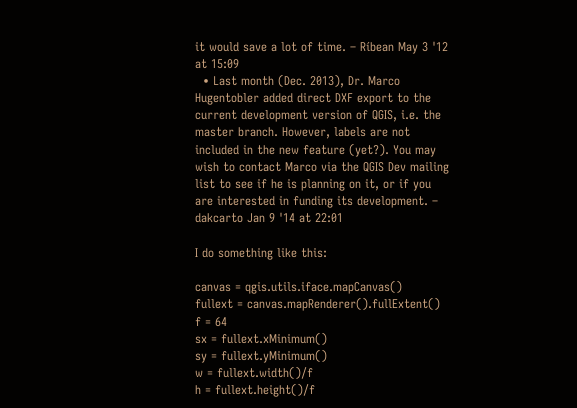it would save a lot of time. – Ríbean May 3 '12 at 15:09
  • Last month (Dec. 2013), Dr. Marco Hugentobler added direct DXF export to the current development version of QGIS, i.e. the master branch. However, labels are not included in the new feature (yet?). You may wish to contact Marco via the QGIS Dev mailing list to see if he is planning on it, or if you are interested in funding its development. – dakcarto Jan 9 '14 at 22:01

I do something like this:

canvas = qgis.utils.iface.mapCanvas()
fullext = canvas.mapRenderer().fullExtent()
f = 64
sx = fullext.xMinimum()
sy = fullext.yMinimum()
w = fullext.width()/f
h = fullext.height()/f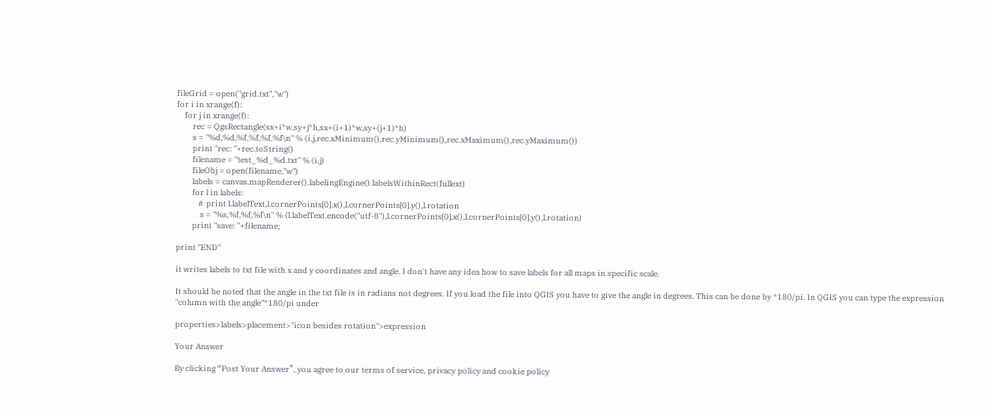fileGrid = open("grid.txt","w")
for i in xrange(f):
    for j in xrange(f):
        rec = QgsRectangle(sx+i*w,sy+j*h,sx+(i+1)*w,sy+(j+1)*h)
        s = "%d,%d,%f,%f,%f,%f\n" % (i,j,rec.xMinimum(),rec.yMinimum(),rec.xMaximum(),rec.yMaximum())
        print "rec: "+rec.toString()
        filename = "test_%d_%d.txt" % (i,j)
        fileObj = open(filename,"w")
        labels = canvas.mapRenderer().labelingEngine().labelsWithinRect(fullext)
        for l in labels:
           # print l.labelText,l.cornerPoints[0].x(),l.cornerPoints[0].y(),l.rotation
            s = "%s,%f,%f,%f\n" % (l.labelText.encode("utf-8"),l.cornerPoints[0].x(),l.cornerPoints[0].y(),l.rotation)
        print "save: "+filename;

print "END"

it writes labels to txt file with x and y coordinates and angle. I don't have any idea how to save labels for all maps in specific scale.

It should be noted that the angle in the txt file is in radians not degrees. If you load the file into QGIS you have to give the angle in degrees. This can be done by *180/pi. In QGIS you can type the expression "column with the angle"*180/pi under

properties>labels>placement>"icon besides rotation">expression

Your Answer

By clicking “Post Your Answer”, you agree to our terms of service, privacy policy and cookie policy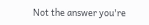Not the answer you're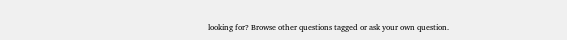looking for? Browse other questions tagged or ask your own question.